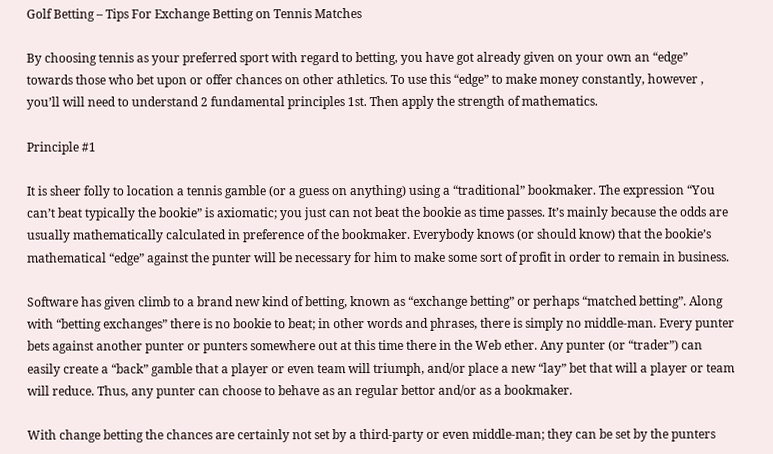Golf Betting – Tips For Exchange Betting on Tennis Matches

By choosing tennis as your preferred sport with regard to betting, you have got already given on your own an “edge” towards those who bet upon or offer chances on other athletics. To use this “edge” to make money constantly, however , you’ll will need to understand 2 fundamental principles 1st. Then apply the strength of mathematics.

Principle #1

It is sheer folly to location a tennis gamble (or a guess on anything) using a “traditional” bookmaker. The expression “You can’t beat typically the bookie” is axiomatic; you just can not beat the bookie as time passes. It’s mainly because the odds are usually mathematically calculated in preference of the bookmaker. Everybody knows (or should know) that the bookie’s mathematical “edge” against the punter will be necessary for him to make some sort of profit in order to remain in business.

Software has given climb to a brand new kind of betting, known as “exchange betting” or perhaps “matched betting”. Along with “betting exchanges” there is no bookie to beat; in other words and phrases, there is simply no middle-man. Every punter bets against another punter or punters somewhere out at this time there in the Web ether. Any punter (or “trader”) can easily create a “back” gamble that a player or even team will triumph, and/or place a new “lay” bet that will a player or team will reduce. Thus, any punter can choose to behave as an regular bettor and/or as a bookmaker.

With change betting the chances are certainly not set by a third-party or even middle-man; they can be set by the punters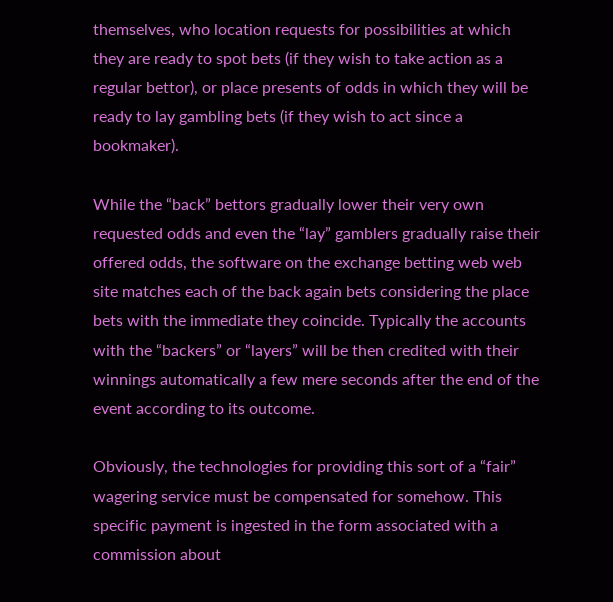themselves, who location requests for possibilities at which they are ready to spot bets (if they wish to take action as a regular bettor), or place presents of odds in which they will be ready to lay gambling bets (if they wish to act since a bookmaker).

While the “back” bettors gradually lower their very own requested odds and even the “lay” gamblers gradually raise their offered odds, the software on the exchange betting web web site matches each of the back again bets considering the place bets with the immediate they coincide. Typically the accounts with the “backers” or “layers” will be then credited with their winnings automatically a few mere seconds after the end of the event according to its outcome.

Obviously, the technologies for providing this sort of a “fair” wagering service must be compensated for somehow. This specific payment is ingested in the form associated with a commission about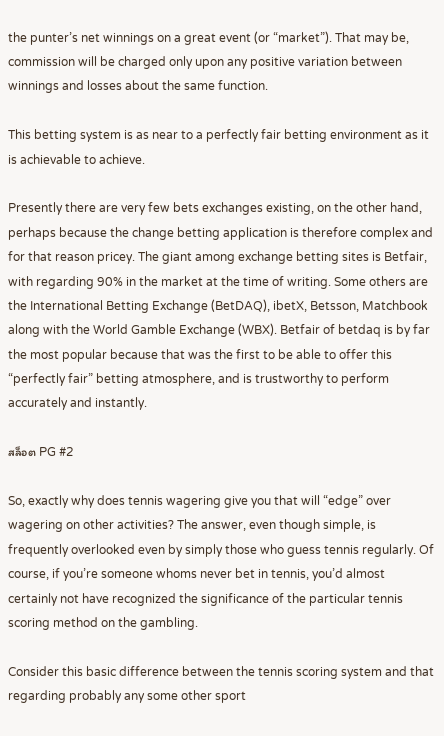the punter’s net winnings on a great event (or “market”). That may be, commission will be charged only upon any positive variation between winnings and losses about the same function.

This betting system is as near to a perfectly fair betting environment as it is achievable to achieve.

Presently there are very few bets exchanges existing, on the other hand, perhaps because the change betting application is therefore complex and for that reason pricey. The giant among exchange betting sites is Betfair, with regarding 90% in the market at the time of writing. Some others are the International Betting Exchange (BetDAQ), ibetX, Betsson, Matchbook along with the World Gamble Exchange (WBX). Betfair of betdaq is by far the most popular because that was the first to be able to offer this “perfectly fair” betting atmosphere, and is trustworthy to perform accurately and instantly.

สล็อต PG #2

So, exactly why does tennis wagering give you that will “edge” over wagering on other activities? The answer, even though simple, is frequently overlooked even by simply those who guess tennis regularly. Of course, if you’re someone whoms never bet in tennis, you’d almost certainly not have recognized the significance of the particular tennis scoring method on the gambling.

Consider this basic difference between the tennis scoring system and that regarding probably any some other sport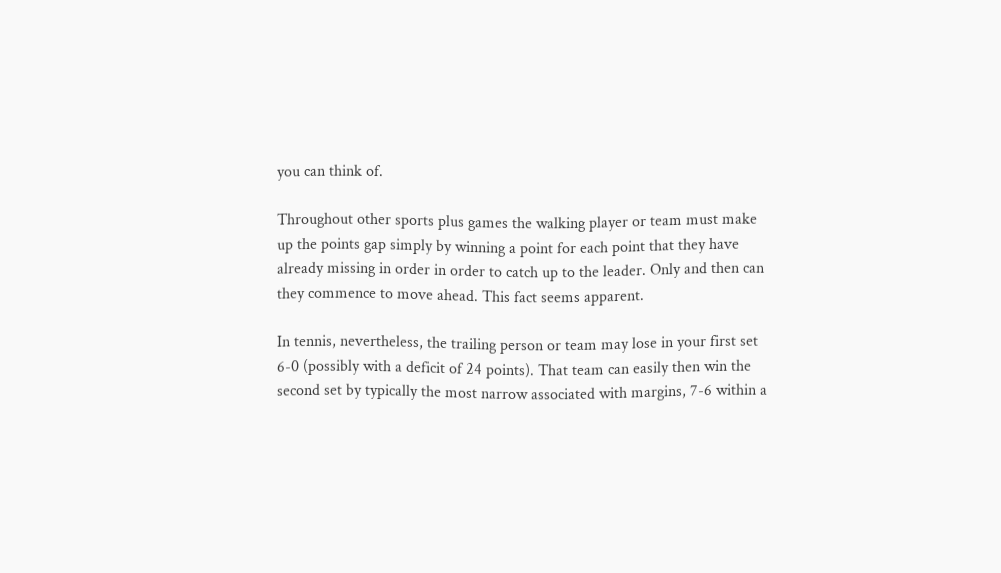you can think of.

Throughout other sports plus games the walking player or team must make up the points gap simply by winning a point for each point that they have already missing in order in order to catch up to the leader. Only and then can they commence to move ahead. This fact seems apparent.

In tennis, nevertheless, the trailing person or team may lose in your first set 6-0 (possibly with a deficit of 24 points). That team can easily then win the second set by typically the most narrow associated with margins, 7-6 within a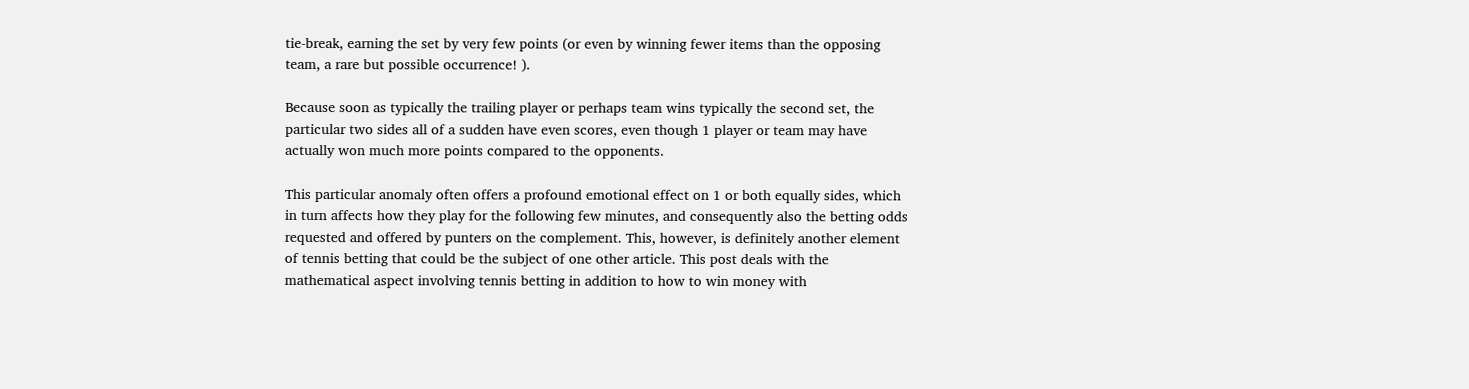tie-break, earning the set by very few points (or even by winning fewer items than the opposing team, a rare but possible occurrence! ).

Because soon as typically the trailing player or perhaps team wins typically the second set, the particular two sides all of a sudden have even scores, even though 1 player or team may have actually won much more points compared to the opponents.

This particular anomaly often offers a profound emotional effect on 1 or both equally sides, which in turn affects how they play for the following few minutes, and consequently also the betting odds requested and offered by punters on the complement. This, however, is definitely another element of tennis betting that could be the subject of one other article. This post deals with the mathematical aspect involving tennis betting in addition to how to win money with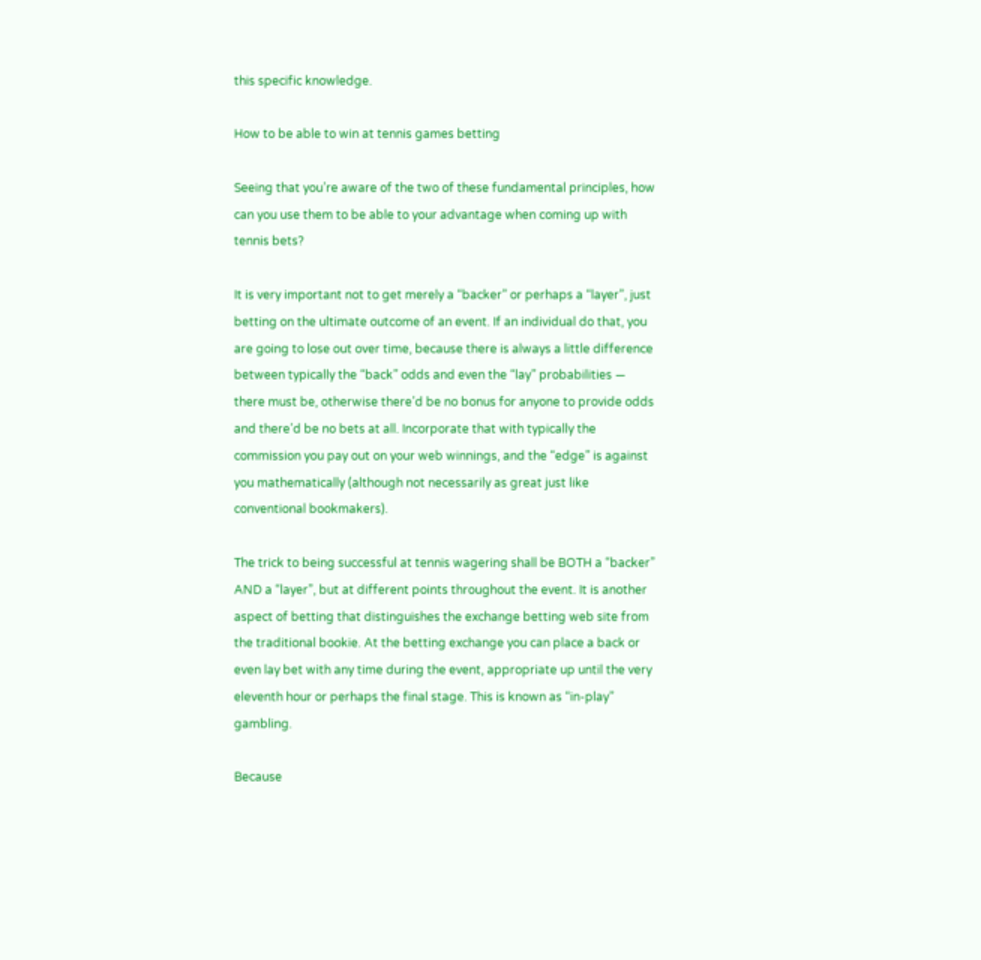this specific knowledge.

How to be able to win at tennis games betting

Seeing that you’re aware of the two of these fundamental principles, how can you use them to be able to your advantage when coming up with tennis bets?

It is very important not to get merely a “backer” or perhaps a “layer”, just betting on the ultimate outcome of an event. If an individual do that, you are going to lose out over time, because there is always a little difference between typically the “back” odds and even the “lay” probabilities — there must be, otherwise there’d be no bonus for anyone to provide odds and there’d be no bets at all. Incorporate that with typically the commission you pay out on your web winnings, and the “edge” is against you mathematically (although not necessarily as great just like conventional bookmakers).

The trick to being successful at tennis wagering shall be BOTH a “backer” AND a “layer”, but at different points throughout the event. It is another aspect of betting that distinguishes the exchange betting web site from the traditional bookie. At the betting exchange you can place a back or even lay bet with any time during the event, appropriate up until the very eleventh hour or perhaps the final stage. This is known as “in-play” gambling.

Because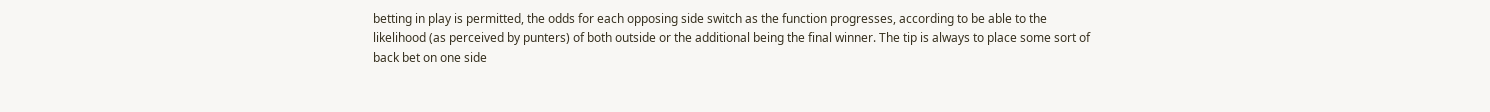betting in play is permitted, the odds for each opposing side switch as the function progresses, according to be able to the likelihood (as perceived by punters) of both outside or the additional being the final winner. The tip is always to place some sort of back bet on one side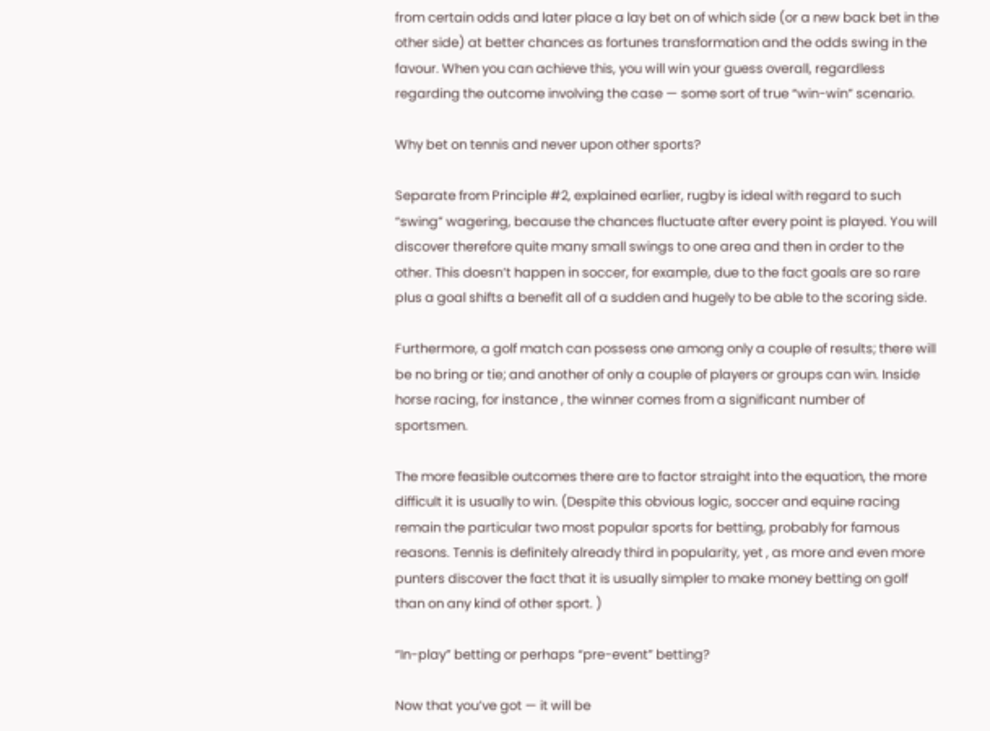from certain odds and later place a lay bet on of which side (or a new back bet in the other side) at better chances as fortunes transformation and the odds swing in the favour. When you can achieve this, you will win your guess overall, regardless regarding the outcome involving the case — some sort of true “win-win” scenario.

Why bet on tennis and never upon other sports?

Separate from Principle #2, explained earlier, rugby is ideal with regard to such “swing” wagering, because the chances fluctuate after every point is played. You will discover therefore quite many small swings to one area and then in order to the other. This doesn’t happen in soccer, for example, due to the fact goals are so rare plus a goal shifts a benefit all of a sudden and hugely to be able to the scoring side.

Furthermore, a golf match can possess one among only a couple of results; there will be no bring or tie; and another of only a couple of players or groups can win. Inside horse racing, for instance , the winner comes from a significant number of sportsmen.

The more feasible outcomes there are to factor straight into the equation, the more difficult it is usually to win. (Despite this obvious logic, soccer and equine racing remain the particular two most popular sports for betting, probably for famous reasons. Tennis is definitely already third in popularity, yet , as more and even more punters discover the fact that it is usually simpler to make money betting on golf than on any kind of other sport. )

“In-play” betting or perhaps “pre-event” betting?

Now that you’ve got — it will be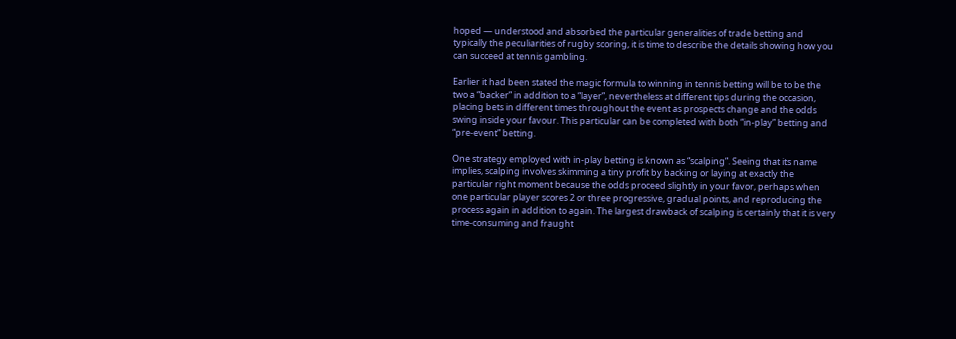hoped — understood and absorbed the particular generalities of trade betting and typically the peculiarities of rugby scoring, it is time to describe the details showing how you can succeed at tennis gambling.

Earlier it had been stated the magic formula to winning in tennis betting will be to be the two a “backer” in addition to a “layer”, nevertheless at different tips during the occasion, placing bets in different times throughout the event as prospects change and the odds swing inside your favour. This particular can be completed with both “in-play” betting and “pre-event” betting.

One strategy employed with in-play betting is known as “scalping”. Seeing that its name implies, scalping involves skimming a tiny profit by backing or laying at exactly the particular right moment because the odds proceed slightly in your favor, perhaps when one particular player scores 2 or three progressive, gradual points, and reproducing the process again in addition to again. The largest drawback of scalping is certainly that it is very time-consuming and fraught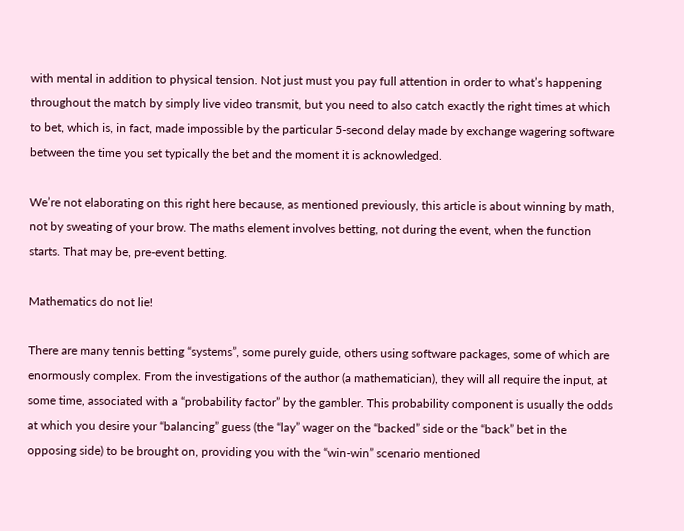with mental in addition to physical tension. Not just must you pay full attention in order to what’s happening throughout the match by simply live video transmit, but you need to also catch exactly the right times at which to bet, which is, in fact, made impossible by the particular 5-second delay made by exchange wagering software between the time you set typically the bet and the moment it is acknowledged.

We’re not elaborating on this right here because, as mentioned previously, this article is about winning by math, not by sweating of your brow. The maths element involves betting, not during the event, when the function starts. That may be, pre-event betting.

Mathematics do not lie!

There are many tennis betting “systems”, some purely guide, others using software packages, some of which are enormously complex. From the investigations of the author (a mathematician), they will all require the input, at some time, associated with a “probability factor” by the gambler. This probability component is usually the odds at which you desire your “balancing” guess (the “lay” wager on the “backed” side or the “back” bet in the opposing side) to be brought on, providing you with the “win-win” scenario mentioned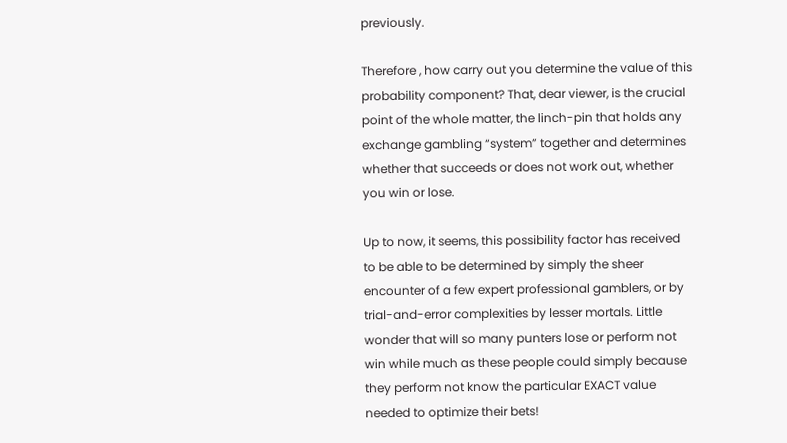previously.

Therefore , how carry out you determine the value of this probability component? That, dear viewer, is the crucial point of the whole matter, the linch-pin that holds any exchange gambling “system” together and determines whether that succeeds or does not work out, whether you win or lose.

Up to now, it seems, this possibility factor has received to be able to be determined by simply the sheer encounter of a few expert professional gamblers, or by trial-and-error complexities by lesser mortals. Little wonder that will so many punters lose or perform not win while much as these people could simply because they perform not know the particular EXACT value needed to optimize their bets!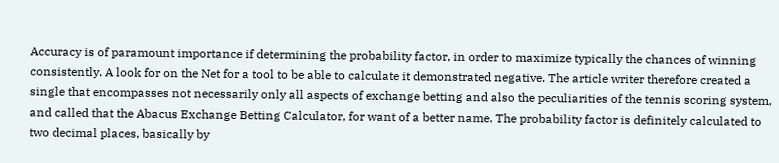Accuracy is of paramount importance if determining the probability factor, in order to maximize typically the chances of winning consistently. A look for on the Net for a tool to be able to calculate it demonstrated negative. The article writer therefore created a single that encompasses not necessarily only all aspects of exchange betting and also the peculiarities of the tennis scoring system, and called that the Abacus Exchange Betting Calculator, for want of a better name. The probability factor is definitely calculated to two decimal places, basically by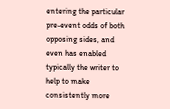entering the particular pre-event odds of both opposing sides, and even has enabled typically the writer to help to make consistently more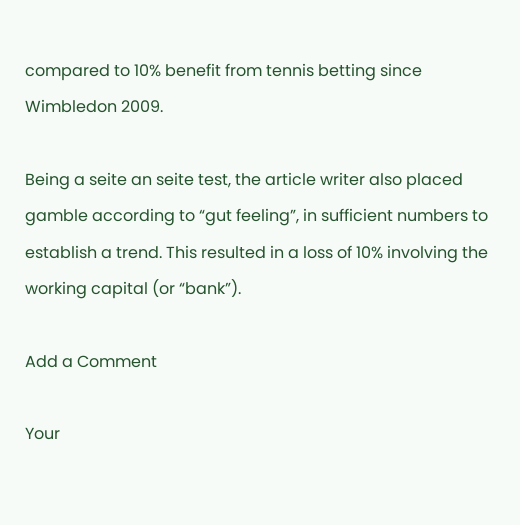compared to 10% benefit from tennis betting since Wimbledon 2009.

Being a seite an seite test, the article writer also placed gamble according to “gut feeling”, in sufficient numbers to establish a trend. This resulted in a loss of 10% involving the working capital (or “bank”).

Add a Comment

Your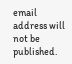email address will not be published.